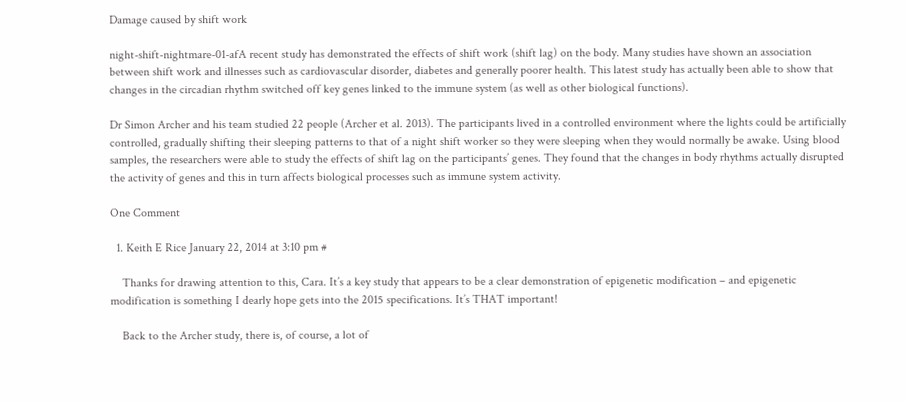Damage caused by shift work

night-shift-nightmare-01-afA recent study has demonstrated the effects of shift work (shift lag) on the body. Many studies have shown an association between shift work and illnesses such as cardiovascular disorder, diabetes and generally poorer health. This latest study has actually been able to show that changes in the circadian rhythm switched off key genes linked to the immune system (as well as other biological functions).

Dr Simon Archer and his team studied 22 people (Archer et al. 2013). The participants lived in a controlled environment where the lights could be artificially controlled, gradually shifting their sleeping patterns to that of a night shift worker so they were sleeping when they would normally be awake. Using blood samples, the researchers were able to study the effects of shift lag on the participants’ genes. They found that the changes in body rhythms actually disrupted the activity of genes and this in turn affects biological processes such as immune system activity.

One Comment

  1. Keith E Rice January 22, 2014 at 3:10 pm #

    Thanks for drawing attention to this, Cara. It’s a key study that appears to be a clear demonstration of epigenetic modification – and epigenetic modification is something I dearly hope gets into the 2015 specifications. It’s THAT important!

    Back to the Archer study, there is, of course, a lot of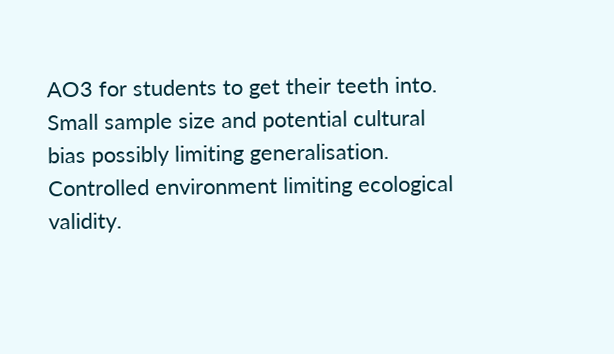AO3 for students to get their teeth into. Small sample size and potential cultural bias possibly limiting generalisation. Controlled environment limiting ecological validity.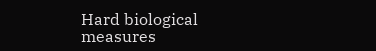Hard biological measures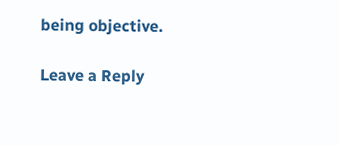being objective.

Leave a Reply